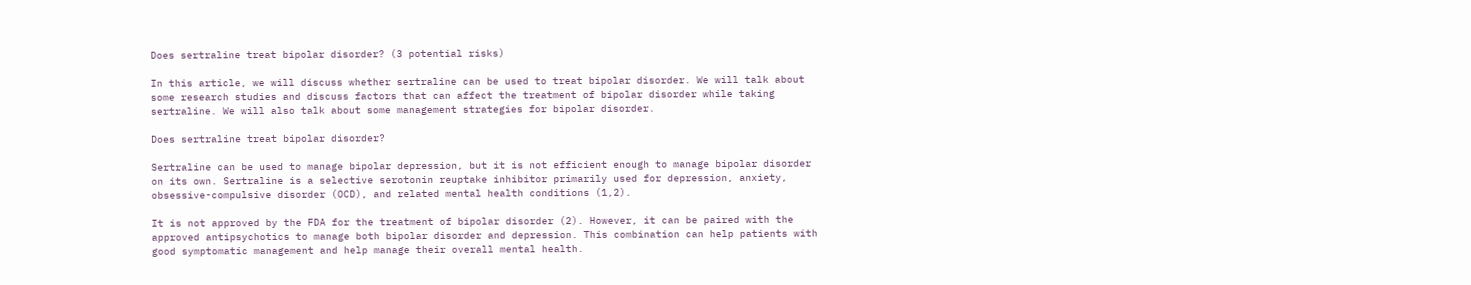Does sertraline treat bipolar disorder? (3 potential risks)

In this article, we will discuss whether sertraline can be used to treat bipolar disorder. We will talk about some research studies and discuss factors that can affect the treatment of bipolar disorder while taking sertraline. We will also talk about some management strategies for bipolar disorder.

Does sertraline treat bipolar disorder?

Sertraline can be used to manage bipolar depression, but it is not efficient enough to manage bipolar disorder on its own. Sertraline is a selective serotonin reuptake inhibitor primarily used for depression, anxiety, obsessive-compulsive disorder (OCD), and related mental health conditions (1,2).

It is not approved by the FDA for the treatment of bipolar disorder (2). However, it can be paired with the approved antipsychotics to manage both bipolar disorder and depression. This combination can help patients with good symptomatic management and help manage their overall mental health.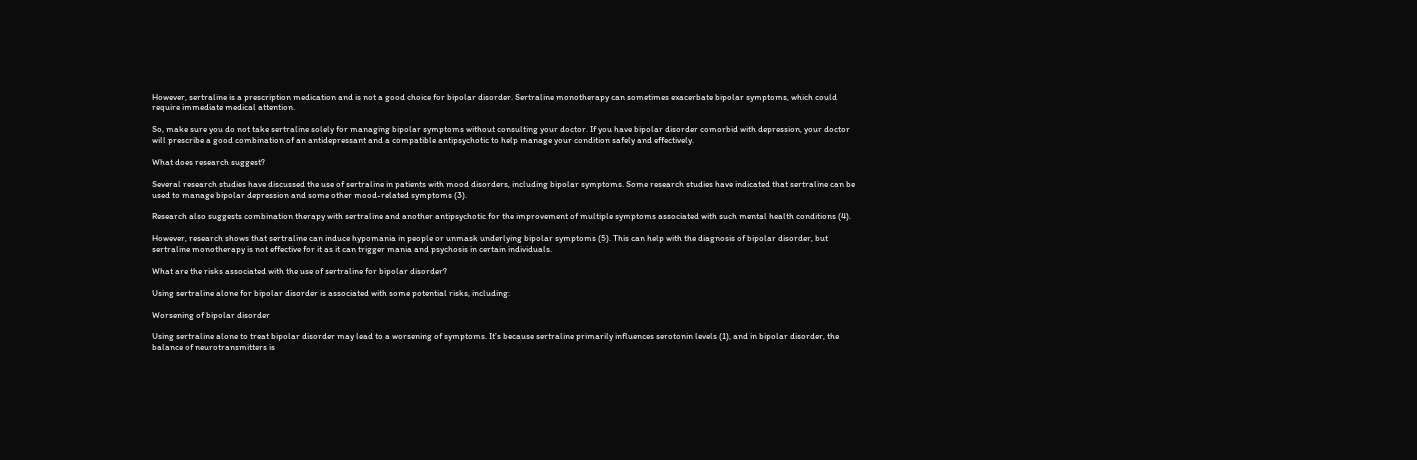However, sertraline is a prescription medication and is not a good choice for bipolar disorder. Sertraline monotherapy can sometimes exacerbate bipolar symptoms, which could require immediate medical attention.

So, make sure you do not take sertraline solely for managing bipolar symptoms without consulting your doctor. If you have bipolar disorder comorbid with depression, your doctor will prescribe a good combination of an antidepressant and a compatible antipsychotic to help manage your condition safely and effectively.

What does research suggest?

Several research studies have discussed the use of sertraline in patients with mood disorders, including bipolar symptoms. Some research studies have indicated that sertraline can be used to manage bipolar depression and some other mood-related symptoms (3).

Research also suggests combination therapy with sertraline and another antipsychotic for the improvement of multiple symptoms associated with such mental health conditions (4).

However, research shows that sertraline can induce hypomania in people or unmask underlying bipolar symptoms (5). This can help with the diagnosis of bipolar disorder, but sertraline monotherapy is not effective for it as it can trigger mania and psychosis in certain individuals.

What are the risks associated with the use of sertraline for bipolar disorder?

Using sertraline alone for bipolar disorder is associated with some potential risks, including:

Worsening of bipolar disorder

Using sertraline alone to treat bipolar disorder may lead to a worsening of symptoms. It’s because sertraline primarily influences serotonin levels (1), and in bipolar disorder, the balance of neurotransmitters is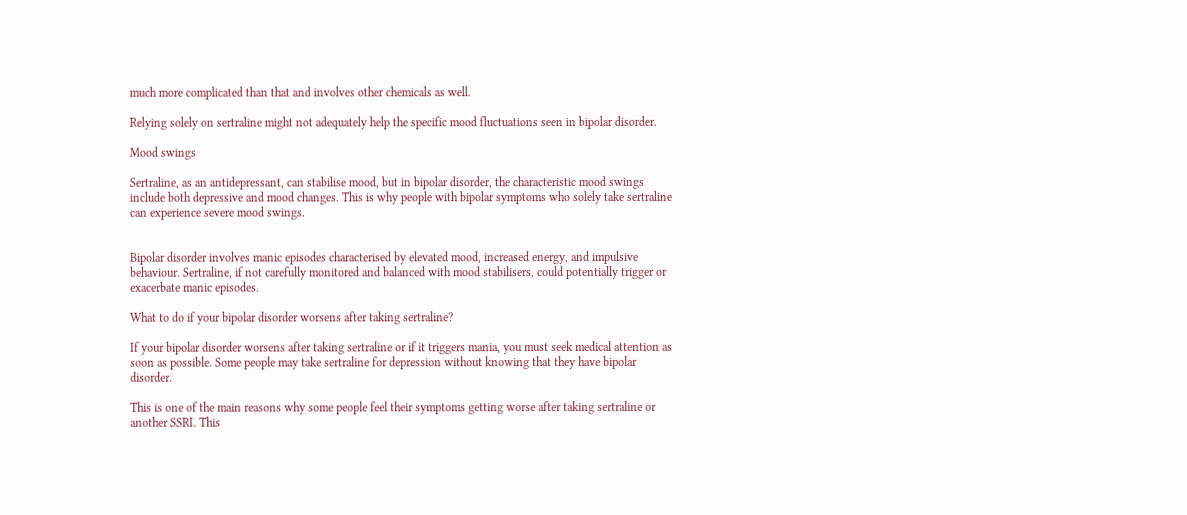much more complicated than that and involves other chemicals as well.

Relying solely on sertraline might not adequately help the specific mood fluctuations seen in bipolar disorder.

Mood swings

Sertraline, as an antidepressant, can stabilise mood, but in bipolar disorder, the characteristic mood swings include both depressive and mood changes. This is why people with bipolar symptoms who solely take sertraline can experience severe mood swings.


Bipolar disorder involves manic episodes characterised by elevated mood, increased energy, and impulsive behaviour. Sertraline, if not carefully monitored and balanced with mood stabilisers, could potentially trigger or exacerbate manic episodes.

What to do if your bipolar disorder worsens after taking sertraline?

If your bipolar disorder worsens after taking sertraline or if it triggers mania, you must seek medical attention as soon as possible. Some people may take sertraline for depression without knowing that they have bipolar disorder.

This is one of the main reasons why some people feel their symptoms getting worse after taking sertraline or another SSRI. This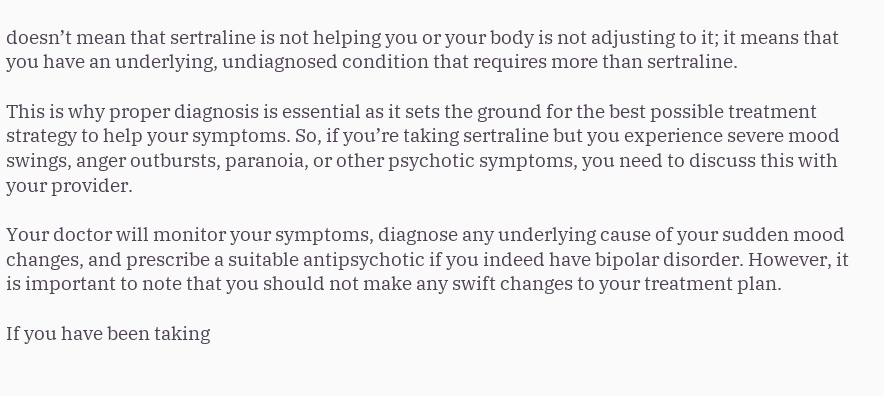doesn’t mean that sertraline is not helping you or your body is not adjusting to it; it means that you have an underlying, undiagnosed condition that requires more than sertraline.

This is why proper diagnosis is essential as it sets the ground for the best possible treatment strategy to help your symptoms. So, if you’re taking sertraline but you experience severe mood swings, anger outbursts, paranoia, or other psychotic symptoms, you need to discuss this with your provider.

Your doctor will monitor your symptoms, diagnose any underlying cause of your sudden mood changes, and prescribe a suitable antipsychotic if you indeed have bipolar disorder. However, it is important to note that you should not make any swift changes to your treatment plan.

If you have been taking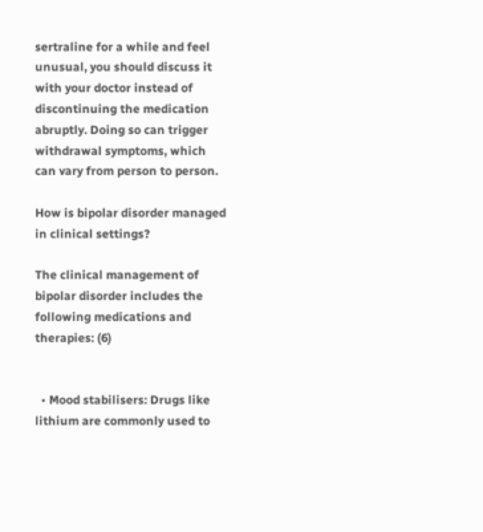sertraline for a while and feel unusual, you should discuss it with your doctor instead of discontinuing the medication abruptly. Doing so can trigger withdrawal symptoms, which can vary from person to person.

How is bipolar disorder managed in clinical settings?

The clinical management of bipolar disorder includes the following medications and therapies: (6)


  • Mood stabilisers: Drugs like lithium are commonly used to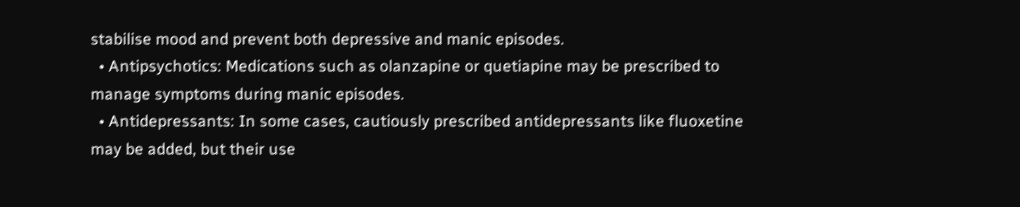stabilise mood and prevent both depressive and manic episodes.
  • Antipsychotics: Medications such as olanzapine or quetiapine may be prescribed to manage symptoms during manic episodes.
  • Antidepressants: In some cases, cautiously prescribed antidepressants like fluoxetine may be added, but their use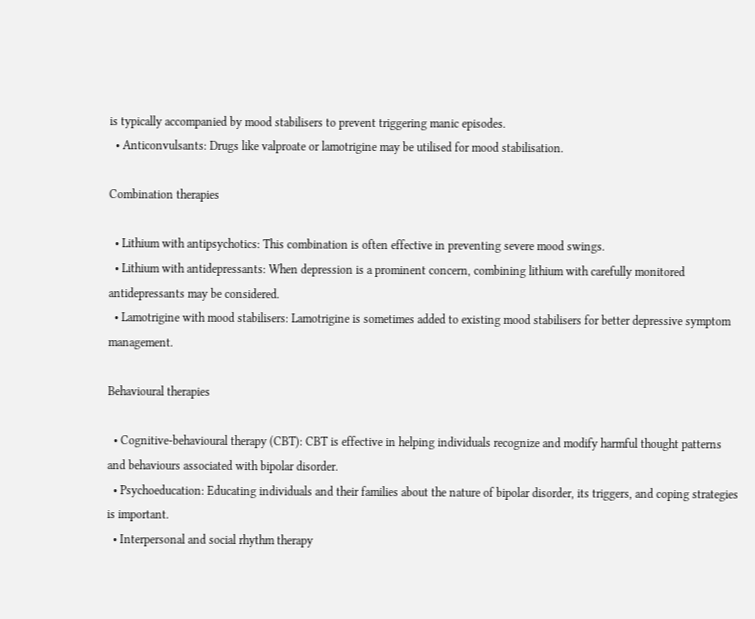is typically accompanied by mood stabilisers to prevent triggering manic episodes.
  • Anticonvulsants: Drugs like valproate or lamotrigine may be utilised for mood stabilisation.

Combination therapies

  • Lithium with antipsychotics: This combination is often effective in preventing severe mood swings.
  • Lithium with antidepressants: When depression is a prominent concern, combining lithium with carefully monitored antidepressants may be considered.
  • Lamotrigine with mood stabilisers: Lamotrigine is sometimes added to existing mood stabilisers for better depressive symptom management.

Behavioural therapies

  • Cognitive-behavioural therapy (CBT): CBT is effective in helping individuals recognize and modify harmful thought patterns and behaviours associated with bipolar disorder.
  • Psychoeducation: Educating individuals and their families about the nature of bipolar disorder, its triggers, and coping strategies is important.
  • Interpersonal and social rhythm therapy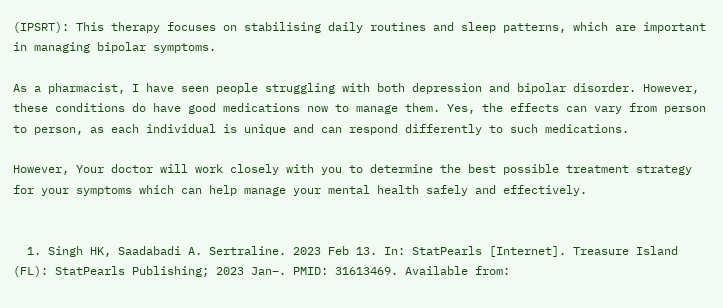(IPSRT): This therapy focuses on stabilising daily routines and sleep patterns, which are important in managing bipolar symptoms.

As a pharmacist, I have seen people struggling with both depression and bipolar disorder. However, these conditions do have good medications now to manage them. Yes, the effects can vary from person to person, as each individual is unique and can respond differently to such medications.

However, Your doctor will work closely with you to determine the best possible treatment strategy for your symptoms which can help manage your mental health safely and effectively.


  1. Singh HK, Saadabadi A. Sertraline. 2023 Feb 13. In: StatPearls [Internet]. Treasure Island (FL): StatPearls Publishing; 2023 Jan–. PMID: 31613469. Available from: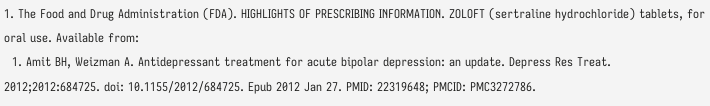1. The Food and Drug Administration (FDA). HIGHLIGHTS OF PRESCRIBING INFORMATION. ZOLOFT (sertraline hydrochloride) tablets, for oral use. Available from:
  1. Amit BH, Weizman A. Antidepressant treatment for acute bipolar depression: an update. Depress Res Treat. 2012;2012:684725. doi: 10.1155/2012/684725. Epub 2012 Jan 27. PMID: 22319648; PMCID: PMC3272786.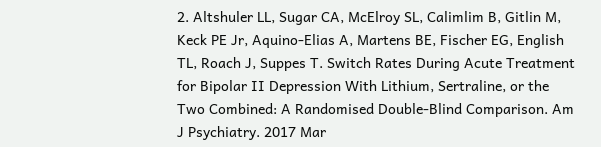2. Altshuler LL, Sugar CA, McElroy SL, Calimlim B, Gitlin M, Keck PE Jr, Aquino-Elias A, Martens BE, Fischer EG, English TL, Roach J, Suppes T. Switch Rates During Acute Treatment for Bipolar II Depression With Lithium, Sertraline, or the Two Combined: A Randomised Double-Blind Comparison. Am J Psychiatry. 2017 Mar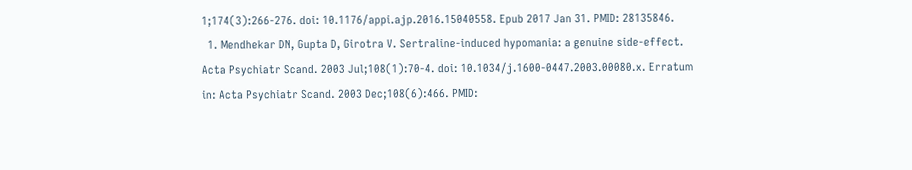1;174(3):266-276. doi: 10.1176/appi.ajp.2016.15040558. Epub 2017 Jan 31. PMID: 28135846.
  1. Mendhekar DN, Gupta D, Girotra V. Sertraline-induced hypomania: a genuine side-effect. Acta Psychiatr Scand. 2003 Jul;108(1):70-4. doi: 10.1034/j.1600-0447.2003.00080.x. Erratum in: Acta Psychiatr Scand. 2003 Dec;108(6):466. PMID: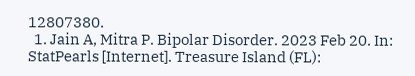12807380.
  1. Jain A, Mitra P. Bipolar Disorder. 2023 Feb 20. In: StatPearls [Internet]. Treasure Island (FL):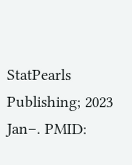StatPearls Publishing; 2023 Jan–. PMID: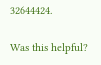32644424.

Was this helpful?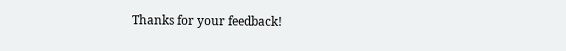Thanks for your feedback!